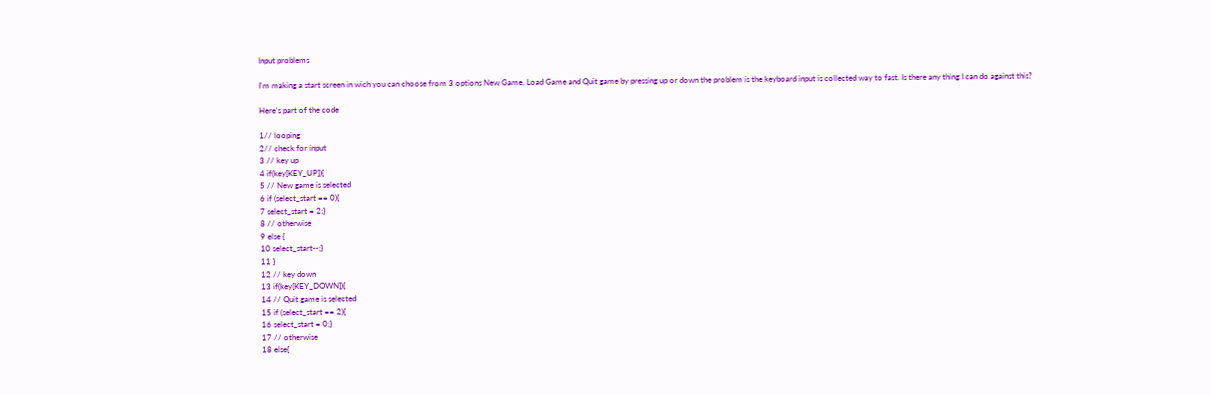Input problems

I'm making a start screen in wich you can choose from 3 options New Game, Load Game and Quit game by pressing up or down the problem is the keyboard input is collected way to fast. Is there any thing I can do against this?

Here's part of the code

1// looping
2// check for input
3 // key up
4 if(key[KEY_UP]){
5 // New game is selected
6 if (select_start == 0){
7 select_start = 2;}
8 // otherwise
9 else {
10 select_start--;}
11 }
12 // key down
13 if(key[KEY_DOWN]){
14 // Quit game is selected
15 if (select_start == 2){
16 select_start = 0;}
17 // otherwise
18 else{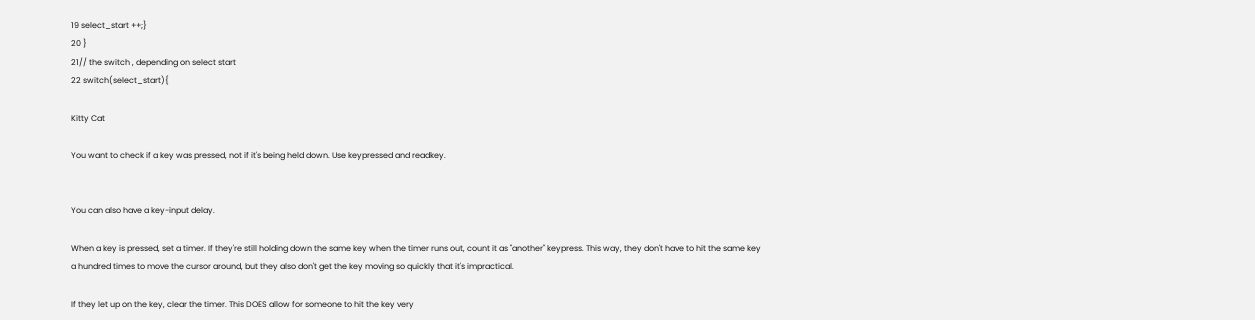19 select_start ++;}
20 }
21// the switch , depending on select start
22 switch(select_start){

Kitty Cat

You want to check if a key was pressed, not if it's being held down. Use keypressed and readkey.


You can also have a key-input delay.

When a key is pressed, set a timer. If they're still holding down the same key when the timer runs out, count it as "another" keypress. This way, they don't have to hit the same key a hundred times to move the cursor around, but they also don't get the key moving so quickly that it's impractical.

If they let up on the key, clear the timer. This DOES allow for someone to hit the key very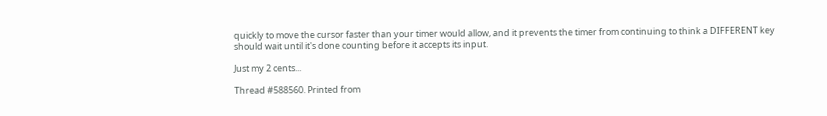quickly to move the cursor faster than your timer would allow, and it prevents the timer from continuing to think a DIFFERENT key should wait until it's done counting before it accepts its input.

Just my 2 cents...

Thread #588560. Printed from